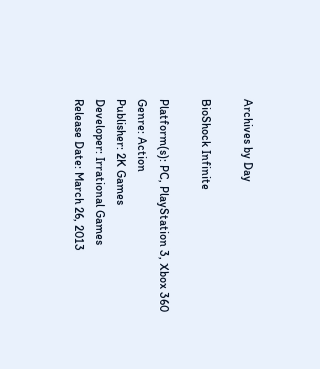Archives by Day

BioShock Infinite

Platform(s): PC, PlayStation 3, Xbox 360
Genre: Action
Publisher: 2K Games
Developer: Irrational Games
Release Date: March 26, 2013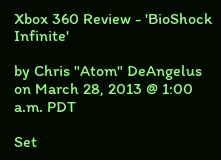Xbox 360 Review - 'BioShock Infinite'

by Chris "Atom" DeAngelus on March 28, 2013 @ 1:00 a.m. PDT

Set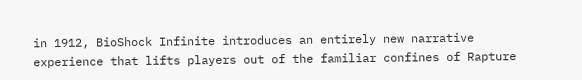in 1912, BioShock Infinite introduces an entirely new narrative experience that lifts players out of the familiar confines of Rapture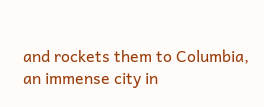and rockets them to Columbia, an immense city in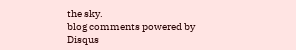the sky.
blog comments powered by Disqus